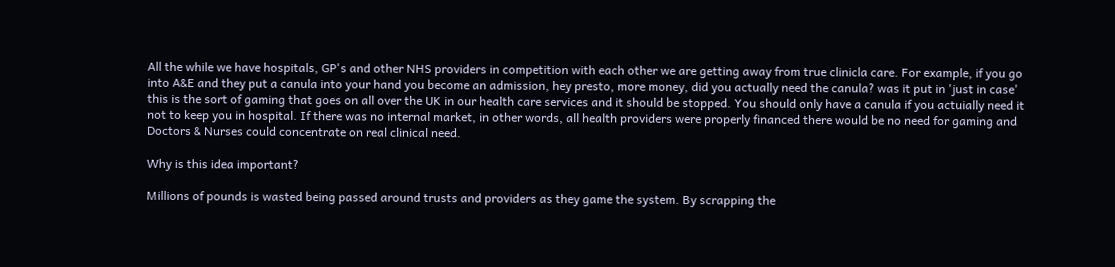All the while we have hospitals, GP's and other NHS providers in competition with each other we are getting away from true clinicla care. For example, if you go into A&E and they put a canula into your hand you become an admission, hey presto, more money, did you actually need the canula? was it put in 'just in case' this is the sort of gaming that goes on all over the UK in our health care services and it should be stopped. You should only have a canula if you actuially need it not to keep you in hospital. If there was no internal market, in other words, all health providers were properly financed there would be no need for gaming and Doctors & Nurses could concentrate on real clinical need.

Why is this idea important?

Millions of pounds is wasted being passed around trusts and providers as they game the system. By scrapping the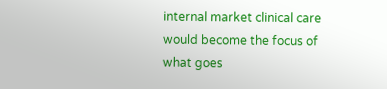internal market clinical care would become the focus of what goes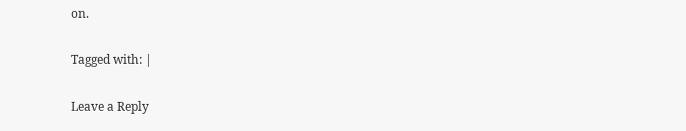on.

Tagged with: |

Leave a Reply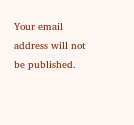Your email address will not be published.